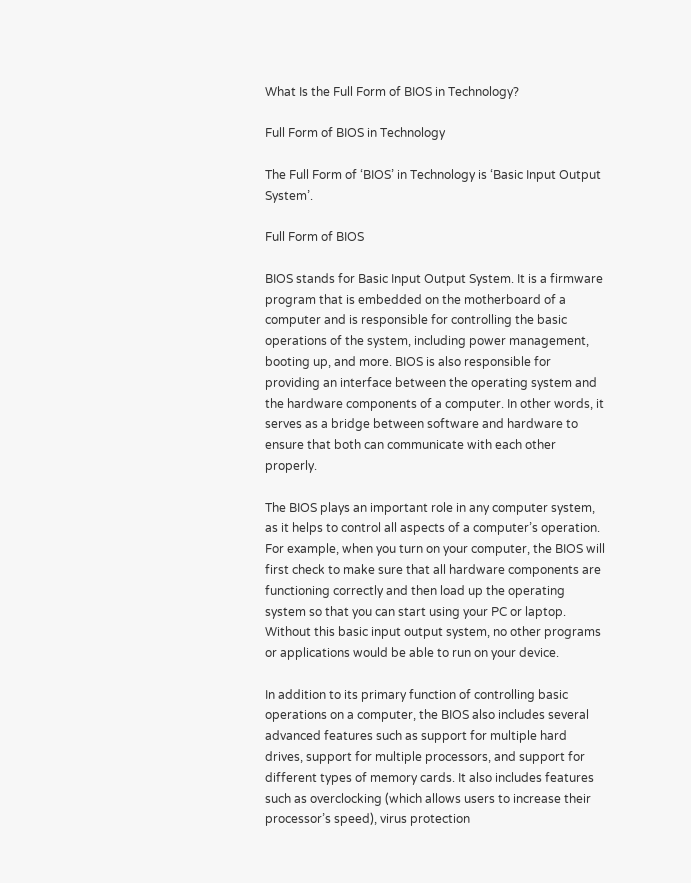What Is the Full Form of BIOS in Technology?

Full Form of BIOS in Technology

The Full Form of ‘BIOS’ in Technology is ‘Basic Input Output System’.

Full Form of BIOS

BIOS stands for Basic Input Output System. It is a firmware program that is embedded on the motherboard of a computer and is responsible for controlling the basic operations of the system, including power management, booting up, and more. BIOS is also responsible for providing an interface between the operating system and the hardware components of a computer. In other words, it serves as a bridge between software and hardware to ensure that both can communicate with each other properly.

The BIOS plays an important role in any computer system, as it helps to control all aspects of a computer’s operation. For example, when you turn on your computer, the BIOS will first check to make sure that all hardware components are functioning correctly and then load up the operating system so that you can start using your PC or laptop. Without this basic input output system, no other programs or applications would be able to run on your device.

In addition to its primary function of controlling basic operations on a computer, the BIOS also includes several advanced features such as support for multiple hard drives, support for multiple processors, and support for different types of memory cards. It also includes features such as overclocking (which allows users to increase their processor’s speed), virus protection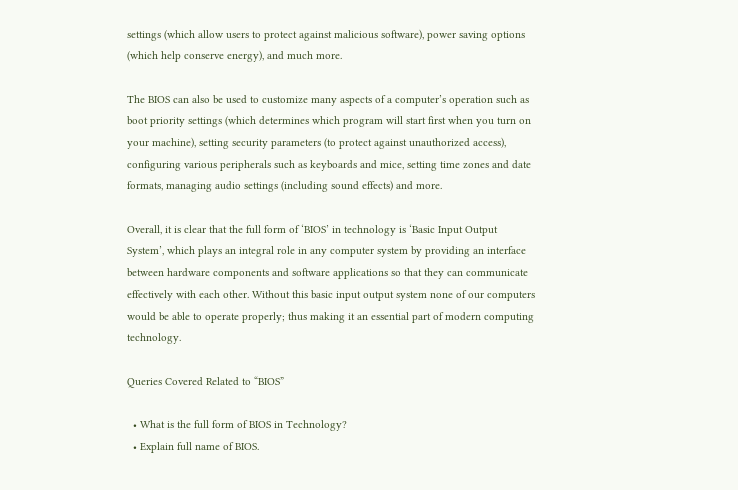settings (which allow users to protect against malicious software), power saving options (which help conserve energy), and much more.

The BIOS can also be used to customize many aspects of a computer’s operation such as boot priority settings (which determines which program will start first when you turn on your machine), setting security parameters (to protect against unauthorized access), configuring various peripherals such as keyboards and mice, setting time zones and date formats, managing audio settings (including sound effects) and more.

Overall, it is clear that the full form of ‘BIOS’ in technology is ‘Basic Input Output System’, which plays an integral role in any computer system by providing an interface between hardware components and software applications so that they can communicate effectively with each other. Without this basic input output system none of our computers would be able to operate properly; thus making it an essential part of modern computing technology.

Queries Covered Related to “BIOS”

  • What is the full form of BIOS in Technology?
  • Explain full name of BIOS.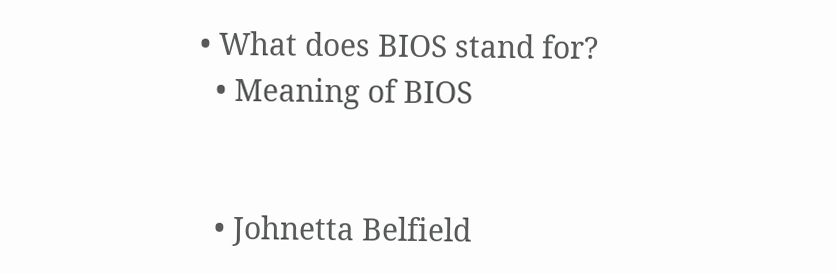• What does BIOS stand for?
  • Meaning of BIOS


  • Johnetta Belfield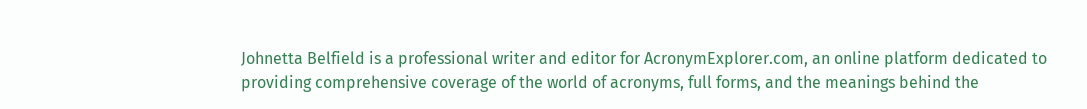Johnetta Belfield is a professional writer and editor for AcronymExplorer.com, an online platform dedicated to providing comprehensive coverage of the world of acronyms, full forms, and the meanings behind the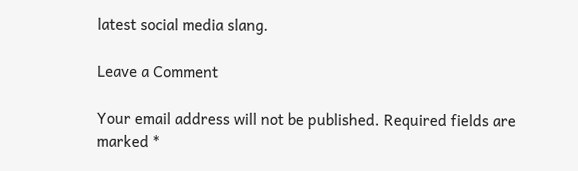latest social media slang.

Leave a Comment

Your email address will not be published. Required fields are marked *